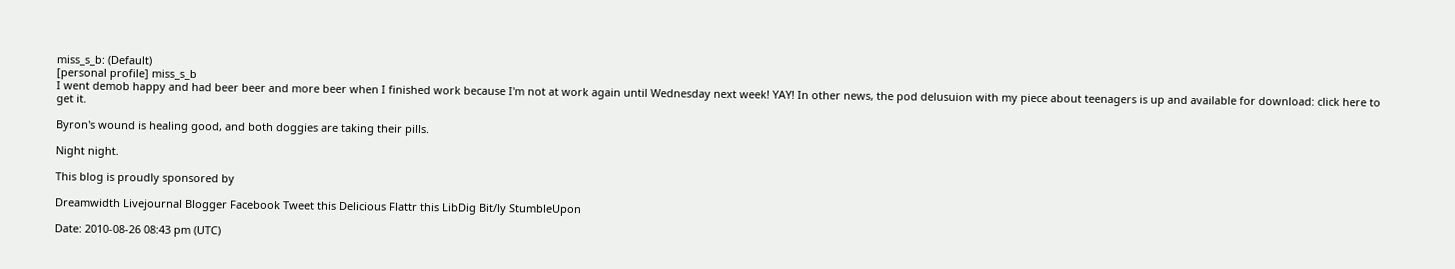miss_s_b: (Default)
[personal profile] miss_s_b
I went demob happy and had beer beer and more beer when I finished work because I'm not at work again until Wednesday next week! YAY! In other news, the pod delusuion with my piece about teenagers is up and available for download: click here to get it.

Byron's wound is healing good, and both doggies are taking their pills.

Night night.

This blog is proudly sponsored by

Dreamwidth Livejournal Blogger Facebook Tweet this Delicious Flattr this LibDig Bit/ly StumbleUpon

Date: 2010-08-26 08:43 pm (UTC)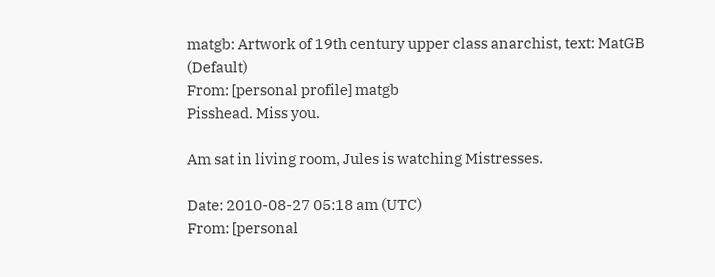matgb: Artwork of 19th century upper class anarchist, text: MatGB (Default)
From: [personal profile] matgb
Pisshead. Miss you.

Am sat in living room, Jules is watching Mistresses.

Date: 2010-08-27 05:18 am (UTC)
From: [personal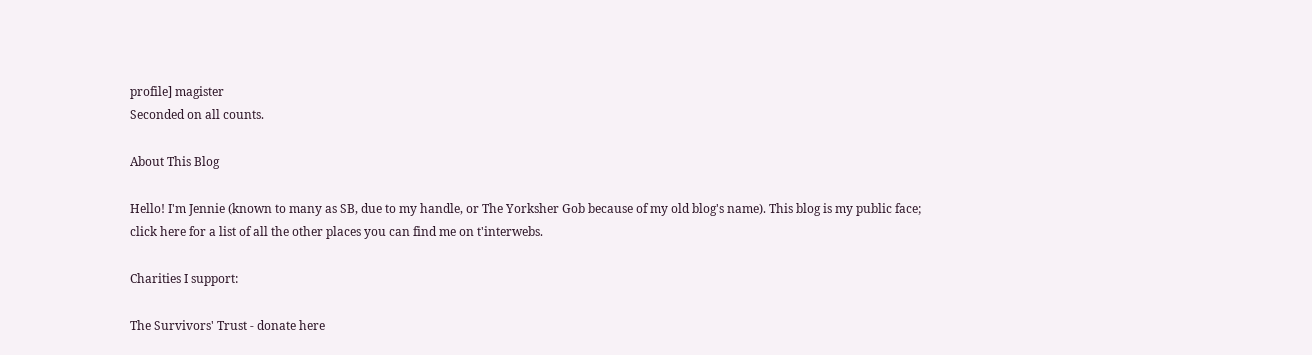profile] magister
Seconded on all counts.

About This Blog

Hello! I'm Jennie (known to many as SB, due to my handle, or The Yorksher Gob because of my old blog's name). This blog is my public face; click here for a list of all the other places you can find me on t'interwebs.

Charities I support:

The Survivors' Trust - donate here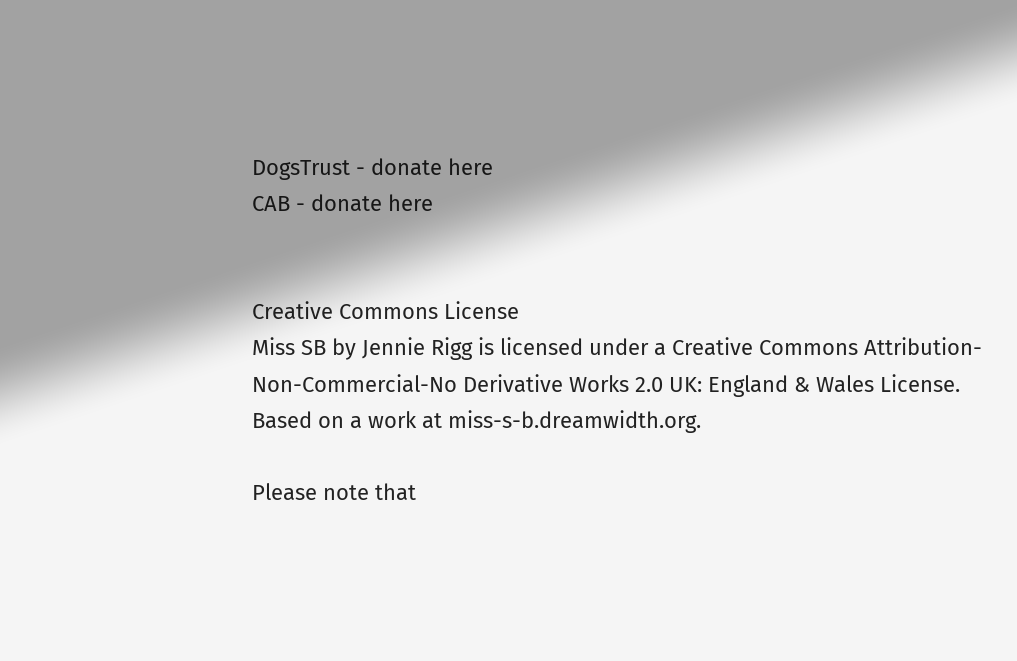DogsTrust - donate here
CAB - donate here


Creative Commons License
Miss SB by Jennie Rigg is licensed under a Creative Commons Attribution-Non-Commercial-No Derivative Works 2.0 UK: England & Wales License.
Based on a work at miss-s-b.dreamwidth.org.

Please note that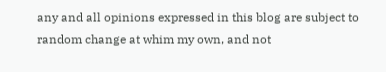any and all opinions expressed in this blog are subject to random change at whim my own, and not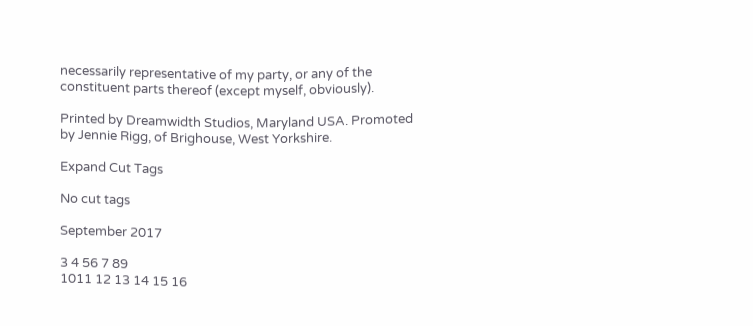necessarily representative of my party, or any of the constituent parts thereof (except myself, obviously).

Printed by Dreamwidth Studios, Maryland USA. Promoted by Jennie Rigg, of Brighouse, West Yorkshire.

Expand Cut Tags

No cut tags

September 2017

3 4 56 7 89
1011 12 13 14 15 16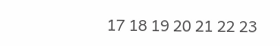17 18 19 20 21 22 23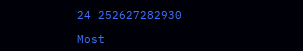24 252627282930

Most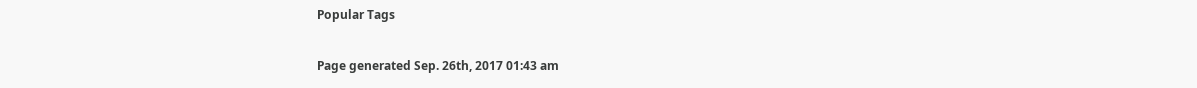Popular Tags

Page generated Sep. 26th, 2017 01:43 am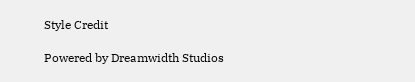Style Credit

Powered by Dreamwidth Studios